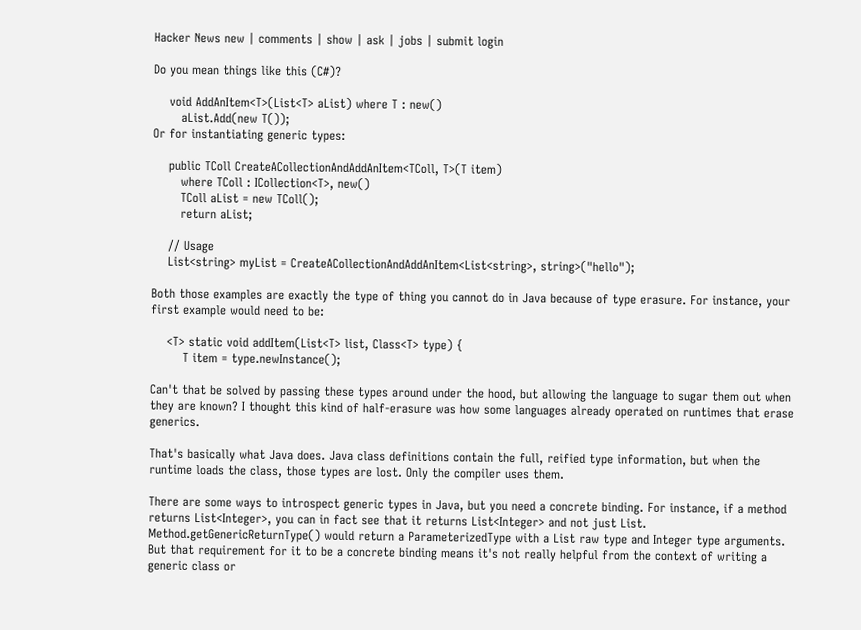Hacker News new | comments | show | ask | jobs | submit login

Do you mean things like this (C#)?

    void AddAnItem<T>(List<T> aList) where T : new()
       aList.Add(new T());
Or for instantiating generic types:

    public TColl CreateACollectionAndAddAnItem<TColl, T>(T item)
       where TColl : ICollection<T>, new()
       TColl aList = new TColl();
       return aList;

    // Usage
    List<string> myList = CreateACollectionAndAddAnItem<List<string>, string>("hello");

Both those examples are exactly the type of thing you cannot do in Java because of type erasure. For instance, your first example would need to be:

    <T> static void addItem(List<T> list, Class<T> type) {
        T item = type.newInstance();

Can't that be solved by passing these types around under the hood, but allowing the language to sugar them out when they are known? I thought this kind of half-erasure was how some languages already operated on runtimes that erase generics.

That's basically what Java does. Java class definitions contain the full, reified type information, but when the runtime loads the class, those types are lost. Only the compiler uses them.

There are some ways to introspect generic types in Java, but you need a concrete binding. For instance, if a method returns List<Integer>, you can in fact see that it returns List<Integer> and not just List. Method.getGenericReturnType() would return a ParameterizedType with a List raw type and Integer type arguments. But that requirement for it to be a concrete binding means it's not really helpful from the context of writing a generic class or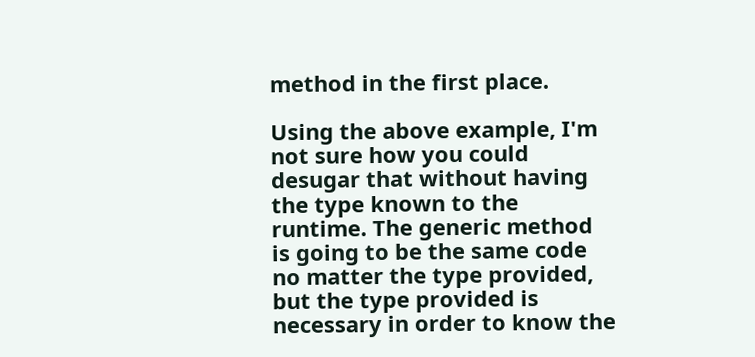method in the first place.

Using the above example, I'm not sure how you could desugar that without having the type known to the runtime. The generic method is going to be the same code no matter the type provided, but the type provided is necessary in order to know the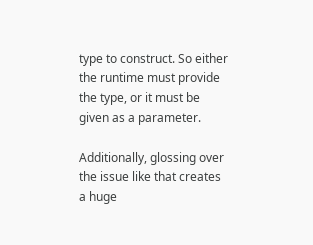type to construct. So either the runtime must provide the type, or it must be given as a parameter.

Additionally, glossing over the issue like that creates a huge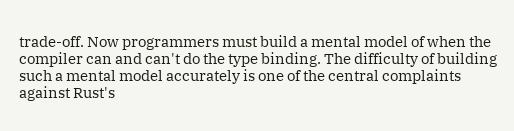trade-off. Now programmers must build a mental model of when the compiler can and can't do the type binding. The difficulty of building such a mental model accurately is one of the central complaints against Rust's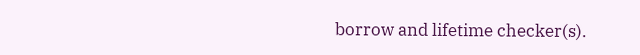borrow and lifetime checker(s).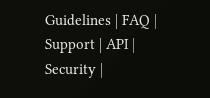Guidelines | FAQ | Support | API | Security |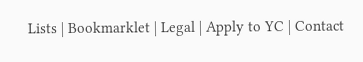Lists | Bookmarklet | Legal | Apply to YC | Contact